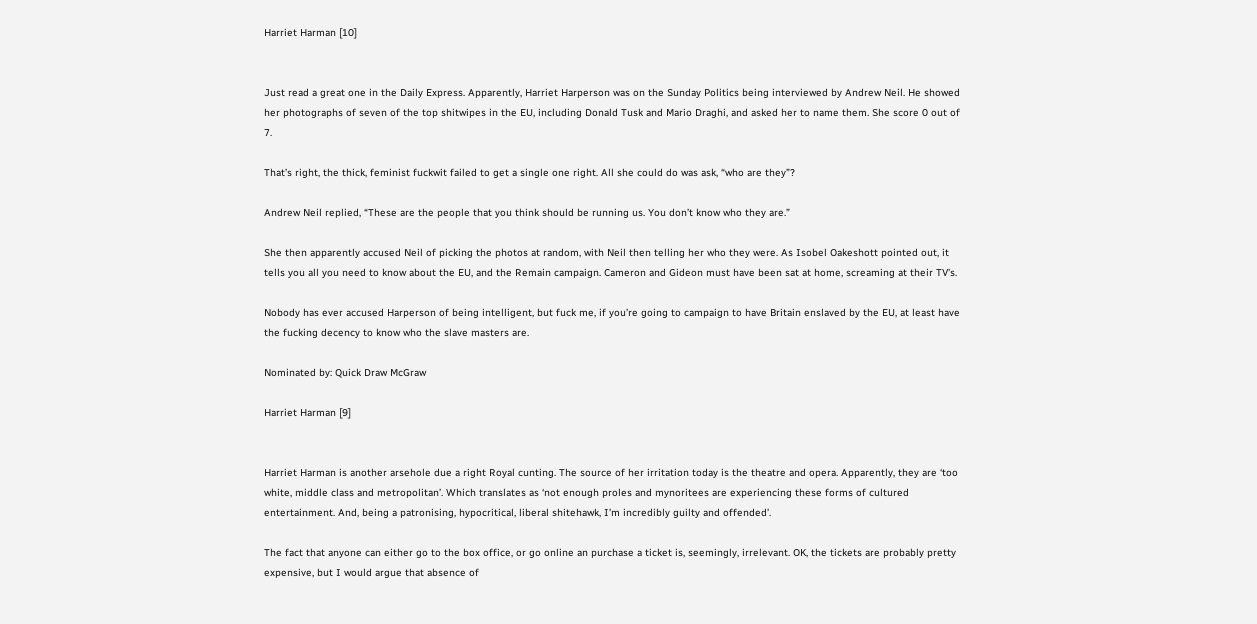Harriet Harman [10]


Just read a great one in the Daily Express. Apparently, Harriet Harperson was on the Sunday Politics being interviewed by Andrew Neil. He showed her photographs of seven of the top shitwipes in the EU, including Donald Tusk and Mario Draghi, and asked her to name them. She score 0 out of 7.

That’s right, the thick, feminist fuckwit failed to get a single one right. All she could do was ask, “who are they”?

Andrew Neil replied, “These are the people that you think should be running us. You don’t know who they are.”

She then apparently accused Neil of picking the photos at random, with Neil then telling her who they were. As Isobel Oakeshott pointed out, it tells you all you need to know about the EU, and the Remain campaign. Cameron and Gideon must have been sat at home, screaming at their TV’s.

Nobody has ever accused Harperson of being intelligent, but fuck me, if you’re going to campaign to have Britain enslaved by the EU, at least have the fucking decency to know who the slave masters are.

Nominated by: Quick Draw McGraw

Harriet Harman [9]


Harriet Harman is another arsehole due a right Royal cunting. The source of her irritation today is the theatre and opera. Apparently, they are ‘too white, middle class and metropolitan’. Which translates as ‘not enough proles and mynoritees are experiencing these forms of cultured entertainment. And, being a patronising, hypocritical, liberal shitehawk, I’m incredibly guilty and offended’.

The fact that anyone can either go to the box office, or go online an purchase a ticket is, seemingly, irrelevant. OK, the tickets are probably pretty expensive, but I would argue that absence of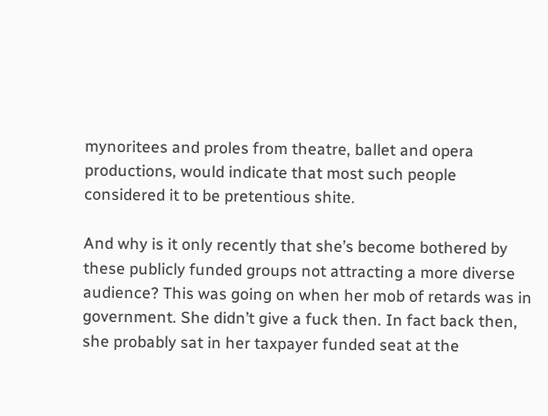mynoritees and proles from theatre, ballet and opera productions, would indicate that most such people considered it to be pretentious shite.

And why is it only recently that she’s become bothered by these publicly funded groups not attracting a more diverse audience? This was going on when her mob of retards was in government. She didn’t give a fuck then. In fact back then, she probably sat in her taxpayer funded seat at the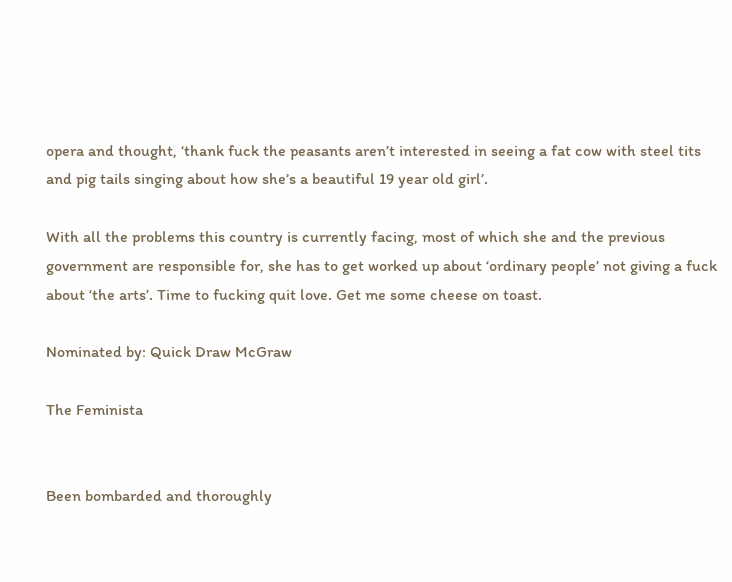opera and thought, ‘thank fuck the peasants aren’t interested in seeing a fat cow with steel tits and pig tails singing about how she’s a beautiful 19 year old girl’.

With all the problems this country is currently facing, most of which she and the previous government are responsible for, she has to get worked up about ‘ordinary people’ not giving a fuck about ‘the arts’. Time to fucking quit love. Get me some cheese on toast.

Nominated by: Quick Draw McGraw

The Feminista


Been bombarded and thoroughly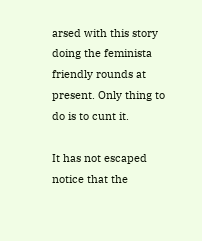arsed with this story doing the feminista friendly rounds at present. Only thing to do is to cunt it.

It has not escaped notice that the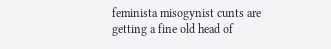feminista misogynist cunts are getting a fine old head of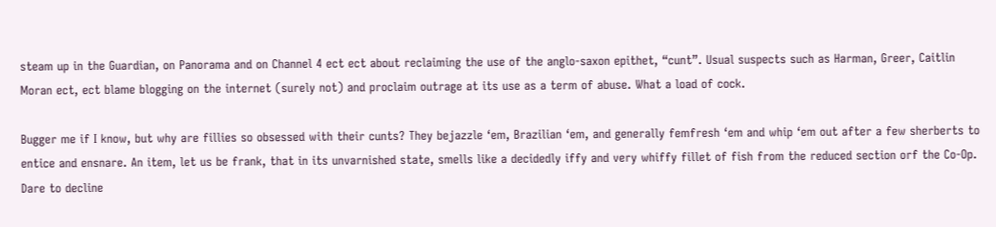steam up in the Guardian, on Panorama and on Channel 4 ect ect about reclaiming the use of the anglo-saxon epithet, “cunt”. Usual suspects such as Harman, Greer, Caitlin Moran ect, ect blame blogging on the internet (surely not) and proclaim outrage at its use as a term of abuse. What a load of cock.

Bugger me if I know, but why are fillies so obsessed with their cunts? They bejazzle ‘em, Brazilian ‘em, and generally femfresh ‘em and whip ‘em out after a few sherberts to entice and ensnare. An item, let us be frank, that in its unvarnished state, smells like a decidedly iffy and very whiffy fillet of fish from the reduced section orf the Co-Op. Dare to decline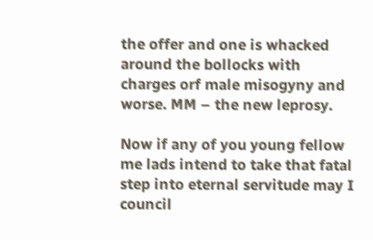the offer and one is whacked around the bollocks with charges orf male misogyny and worse. MM – the new leprosy.

Now if any of you young fellow me lads intend to take that fatal step into eternal servitude may I council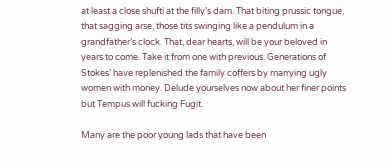at least a close shufti at the filly’s dam. That biting prussic tongue, that sagging arse, those tits swinging like a pendulum in a grandfather’s clock. That, dear hearts, will be your beloved in years to come. Take it from one with previous. Generations of Stokes’ have replenished the family coffers by marrying ugly women with money. Delude yourselves now about her finer points but Tempus will fucking Fugit.

Many are the poor young lads that have been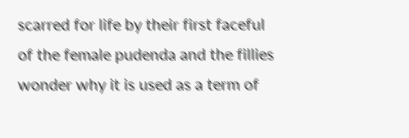scarred for life by their first faceful of the female pudenda and the fillies wonder why it is used as a term of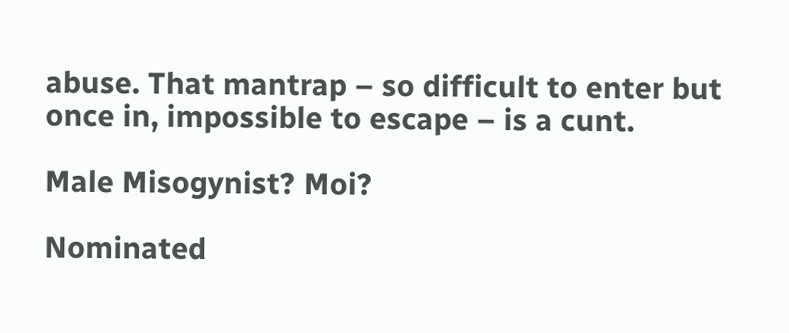abuse. That mantrap – so difficult to enter but once in, impossible to escape – is a cunt.

Male Misogynist? Moi?

Nominated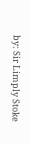by: Sir Limply Stoke